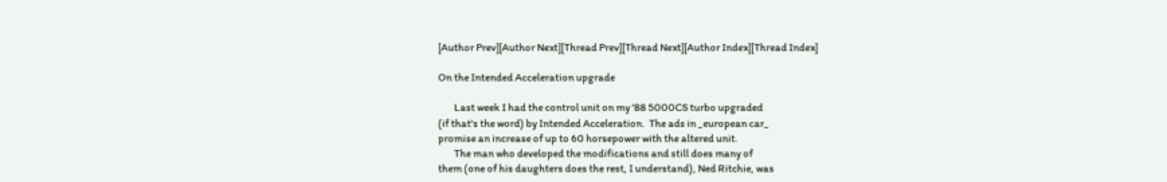[Author Prev][Author Next][Thread Prev][Thread Next][Author Index][Thread Index]

On the Intended Acceleration upgrade

        Last week I had the control unit on my '88 5000CS turbo upgraded
(if that's the word) by Intended Acceleration.  The ads in _european car_
promise an increase of up to 60 horsepower with the altered unit.
        The man who developed the modifications and still does many of
them (one of his daughters does the rest, I understand), Ned Ritchie, was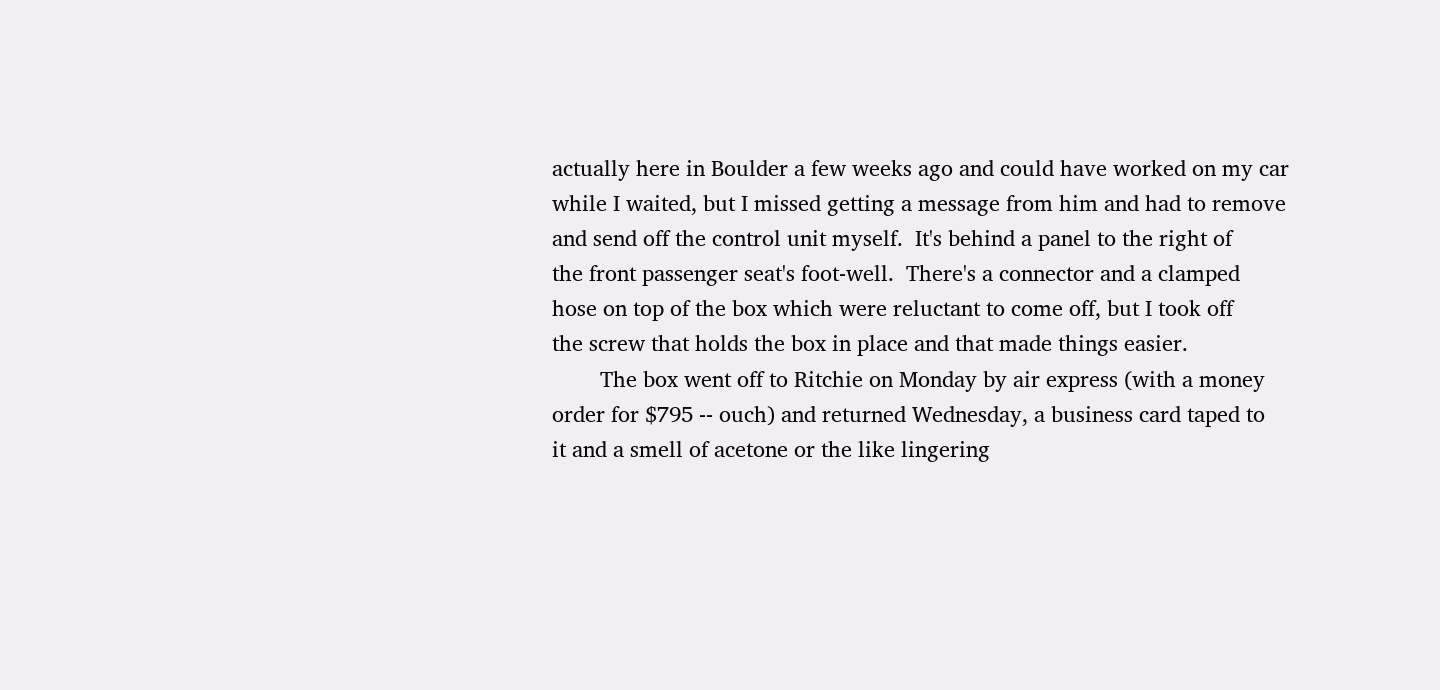actually here in Boulder a few weeks ago and could have worked on my car
while I waited, but I missed getting a message from him and had to remove
and send off the control unit myself.  It's behind a panel to the right of
the front passenger seat's foot-well.  There's a connector and a clamped
hose on top of the box which were reluctant to come off, but I took off
the screw that holds the box in place and that made things easier.
        The box went off to Ritchie on Monday by air express (with a money
order for $795 -- ouch) and returned Wednesday, a business card taped to
it and a smell of acetone or the like lingering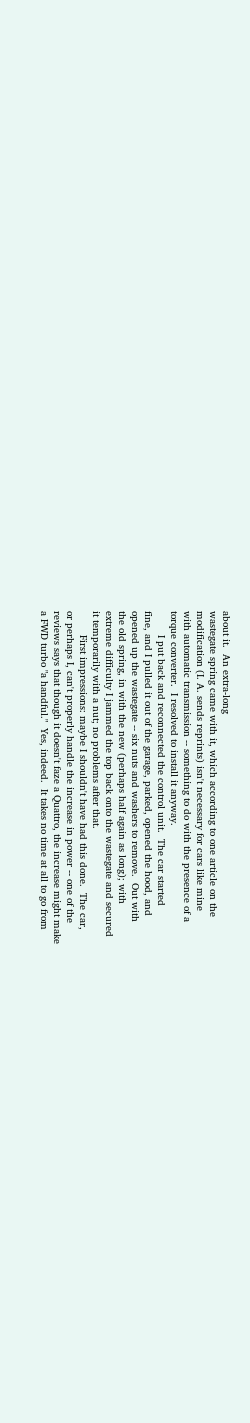about it.  An extra-long
wastegate spring came with it, which according to one article on the
modification (I. A. sends reprints) isn't necessary for cars like mine
with automatic transmission -- something to do with the presence of a
torque converter.  I resolved to install it anyway.
        I put back and reconnected the control unit.  The car started
fine, and I pulled it out of the garage, parked, opened the hood, and
opened up the wastegate -- six nuts and washers to remove.  Out with
the old spring, in with the new (perhaps half again as long); with
extreme difficulty I jammed the top back onto the wastegate and secured
it temporarily with a nut; no problems after that.
        First impressions: maybe I shouldn't have had this done.  The car,
or perhaps I, can't properly handle the increase in power -- one of the
reviews says that though it doesn't faze a Quattro, the increase might make
a FWD turbo "a handful."  Yes, indeed.  It takes no time at all to go from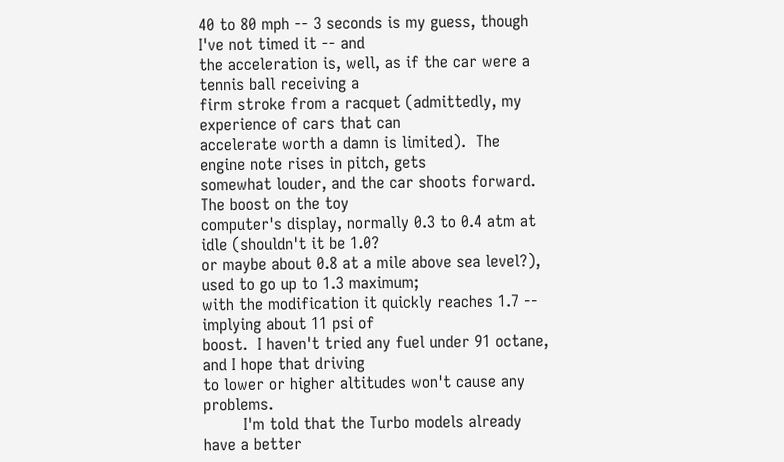40 to 80 mph -- 3 seconds is my guess, though I've not timed it -- and
the acceleration is, well, as if the car were a tennis ball receiving a
firm stroke from a racquet (admittedly, my experience of cars that can
accelerate worth a damn is limited).  The engine note rises in pitch, gets
somewhat louder, and the car shoots forward.  The boost on the toy
computer's display, normally 0.3 to 0.4 atm at idle (shouldn't it be 1.0?
or maybe about 0.8 at a mile above sea level?), used to go up to 1.3 maximum;
with the modification it quickly reaches 1.7 -- implying about 11 psi of
boost.  I haven't tried any fuel under 91 octane, and I hope that driving
to lower or higher altitudes won't cause any problems.
        I'm told that the Turbo models already have a better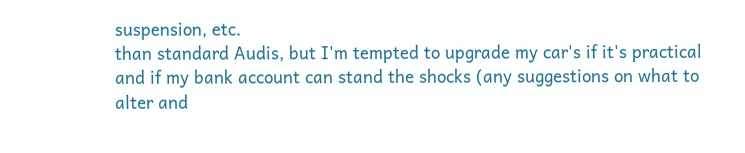suspension, etc.
than standard Audis, but I'm tempted to upgrade my car's if it's practical
and if my bank account can stand the shocks (any suggestions on what to
alter and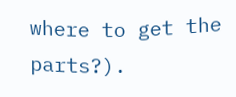where to get the parts?).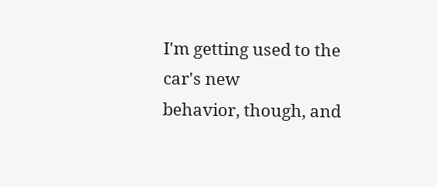I'm getting used to the car's new
behavior, though, and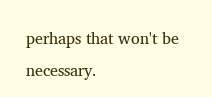perhaps that won't be necessary.